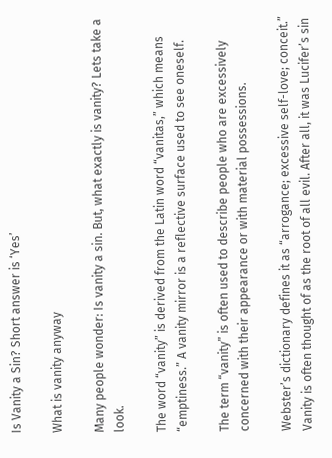Is Vanity a Sin? Short answer is ‘Yes’

What is vanity anyway

Many people wonder: Is vanity a sin. But, what exactly is vanity? Lets take a look.

The word “vanity” is derived from the Latin word “vanitas,” which means “emptiness.” A vanity mirror is a reflective surface used to see oneself.

The term “vanity” is often used to describe people who are excessively concerned with their appearance or with material possessions.

Webster’s dictionary defines it as “arrogance; excessive self-love; conceit.” Vanity is often thought of as the root of all evil. After all, it was Lucifer’s sin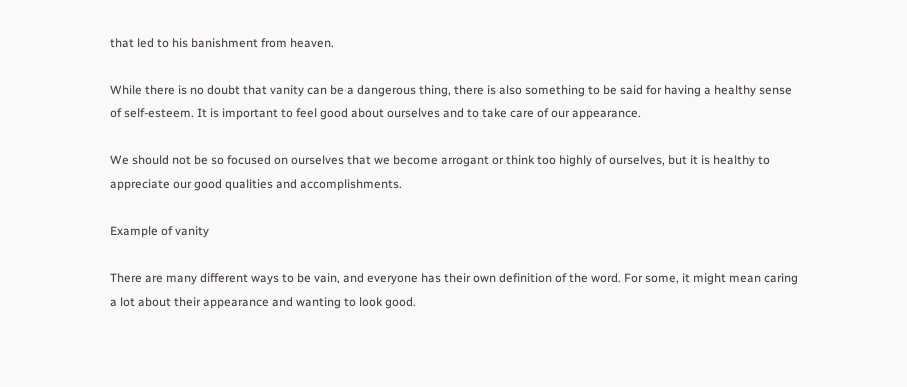that led to his banishment from heaven.

While there is no doubt that vanity can be a dangerous thing, there is also something to be said for having a healthy sense of self-esteem. It is important to feel good about ourselves and to take care of our appearance.

We should not be so focused on ourselves that we become arrogant or think too highly of ourselves, but it is healthy to appreciate our good qualities and accomplishments.

Example of vanity

There are many different ways to be vain, and everyone has their own definition of the word. For some, it might mean caring a lot about their appearance and wanting to look good.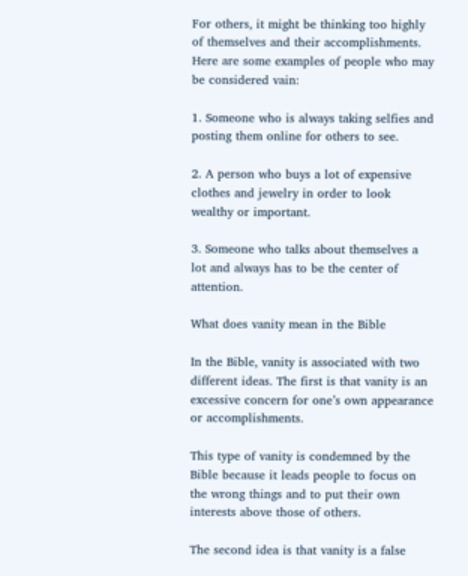For others, it might be thinking too highly of themselves and their accomplishments. Here are some examples of people who may be considered vain:

1. Someone who is always taking selfies and posting them online for others to see.

2. A person who buys a lot of expensive clothes and jewelry in order to look wealthy or important.

3. Someone who talks about themselves a lot and always has to be the center of attention.

What does vanity mean in the Bible

In the Bible, vanity is associated with two different ideas. The first is that vanity is an excessive concern for one’s own appearance or accomplishments.

This type of vanity is condemned by the Bible because it leads people to focus on the wrong things and to put their own interests above those of others.

The second idea is that vanity is a false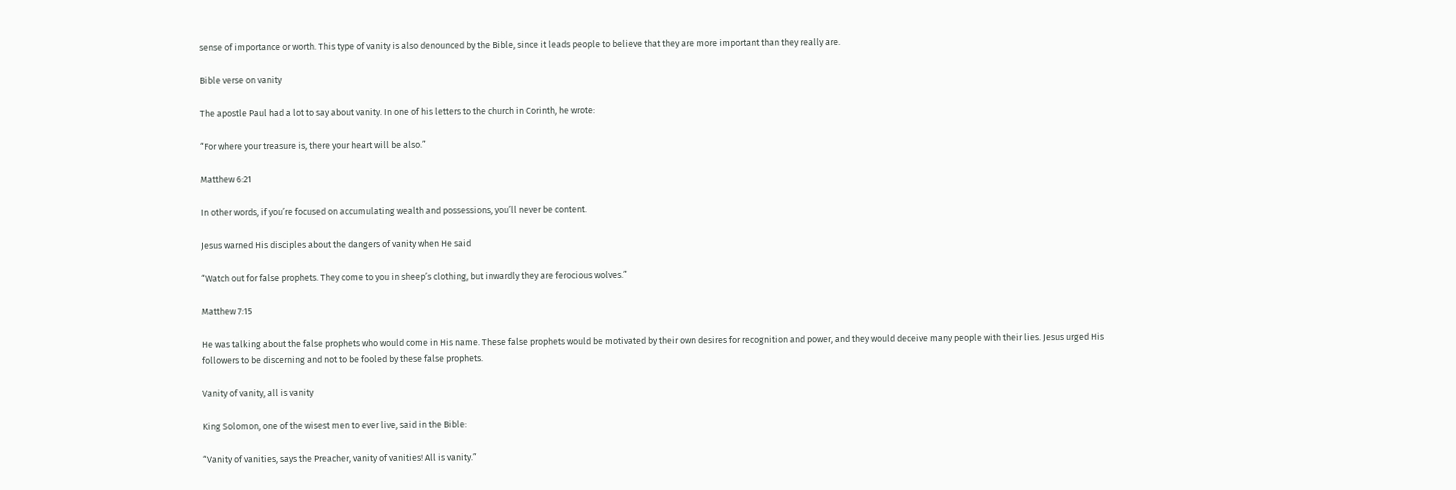sense of importance or worth. This type of vanity is also denounced by the Bible, since it leads people to believe that they are more important than they really are.

Bible verse on vanity

The apostle Paul had a lot to say about vanity. In one of his letters to the church in Corinth, he wrote:

“For where your treasure is, there your heart will be also.”

Matthew 6:21

In other words, if you’re focused on accumulating wealth and possessions, you’ll never be content.

Jesus warned His disciples about the dangers of vanity when He said

“Watch out for false prophets. They come to you in sheep’s clothing, but inwardly they are ferocious wolves.”

Matthew 7:15

He was talking about the false prophets who would come in His name. These false prophets would be motivated by their own desires for recognition and power, and they would deceive many people with their lies. Jesus urged His followers to be discerning and not to be fooled by these false prophets.

Vanity of vanity, all is vanity

King Solomon, one of the wisest men to ever live, said in the Bible:

“Vanity of vanities, says the Preacher, vanity of vanities! All is vanity.”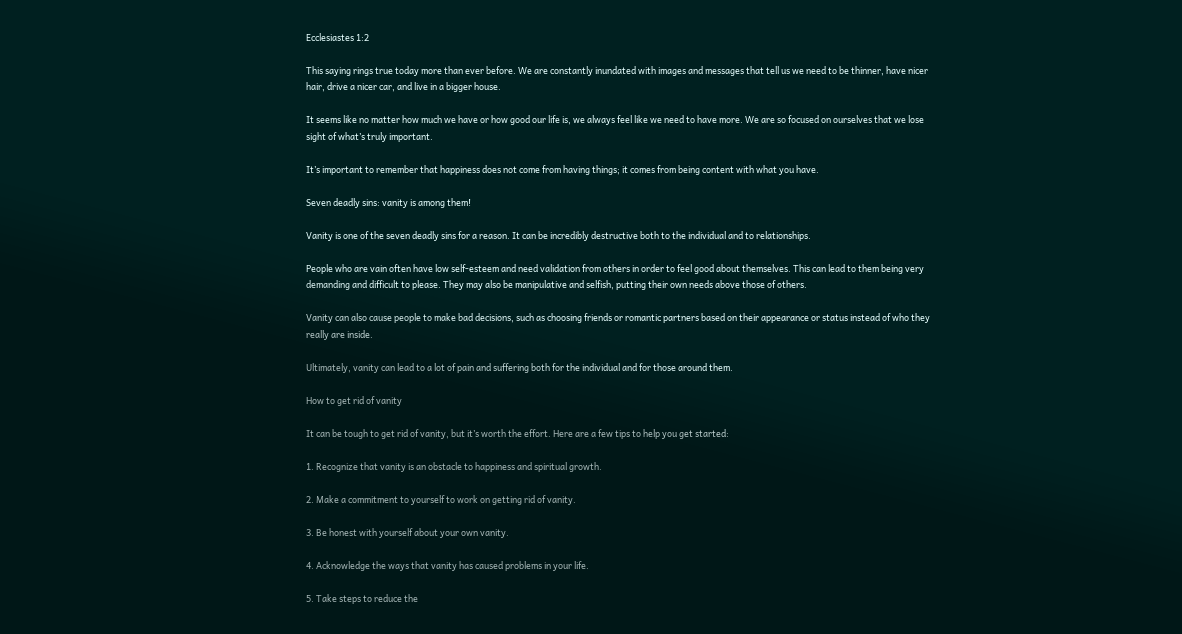Ecclesiastes 1:2

This saying rings true today more than ever before. We are constantly inundated with images and messages that tell us we need to be thinner, have nicer hair, drive a nicer car, and live in a bigger house.

It seems like no matter how much we have or how good our life is, we always feel like we need to have more. We are so focused on ourselves that we lose sight of what’s truly important.

It’s important to remember that happiness does not come from having things; it comes from being content with what you have.

Seven deadly sins: vanity is among them!

Vanity is one of the seven deadly sins for a reason. It can be incredibly destructive both to the individual and to relationships.

People who are vain often have low self-esteem and need validation from others in order to feel good about themselves. This can lead to them being very demanding and difficult to please. They may also be manipulative and selfish, putting their own needs above those of others.

Vanity can also cause people to make bad decisions, such as choosing friends or romantic partners based on their appearance or status instead of who they really are inside.

Ultimately, vanity can lead to a lot of pain and suffering both for the individual and for those around them.

How to get rid of vanity

It can be tough to get rid of vanity, but it’s worth the effort. Here are a few tips to help you get started:

1. Recognize that vanity is an obstacle to happiness and spiritual growth.

2. Make a commitment to yourself to work on getting rid of vanity.

3. Be honest with yourself about your own vanity.

4. Acknowledge the ways that vanity has caused problems in your life.

5. Take steps to reduce the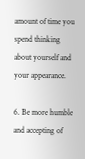amount of time you spend thinking about yourself and your appearance.

6. Be more humble and accepting of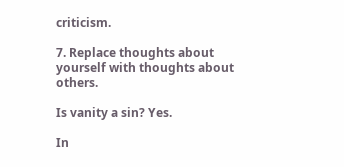criticism.

7. Replace thoughts about yourself with thoughts about others.

Is vanity a sin? Yes.

In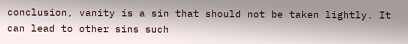conclusion, vanity is a sin that should not be taken lightly. It can lead to other sins such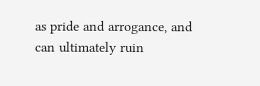as pride and arrogance, and can ultimately ruin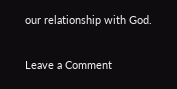our relationship with God.

Leave a Comment